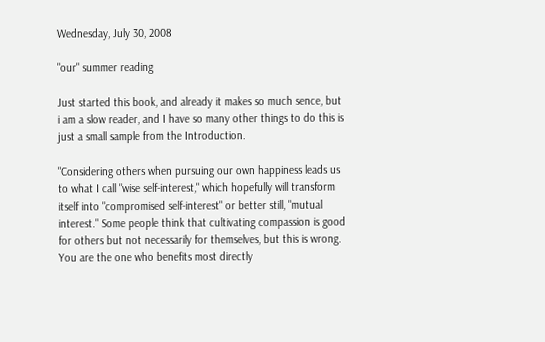Wednesday, July 30, 2008

"our" summer reading

Just started this book, and already it makes so much sence, but i am a slow reader, and I have so many other things to do this is just a small sample from the Introduction.

"Considering others when pursuing our own happiness leads us to what I call "wise self-interest," which hopefully will transform itself into "compromised self-interest" or better still, "mutual interest." Some people think that cultivating compassion is good for others but not necessarily for themselves, but this is wrong. You are the one who benefits most directly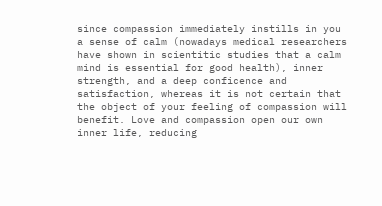since compassion immediately instills in you a sense of calm (nowadays medical researchers have shown in scientitic studies that a calm mind is essential for good health), inner strength, and a deep conficence and satisfaction, whereas it is not certain that the object of your feeling of compassion will benefit. Love and compassion open our own inner life, reducing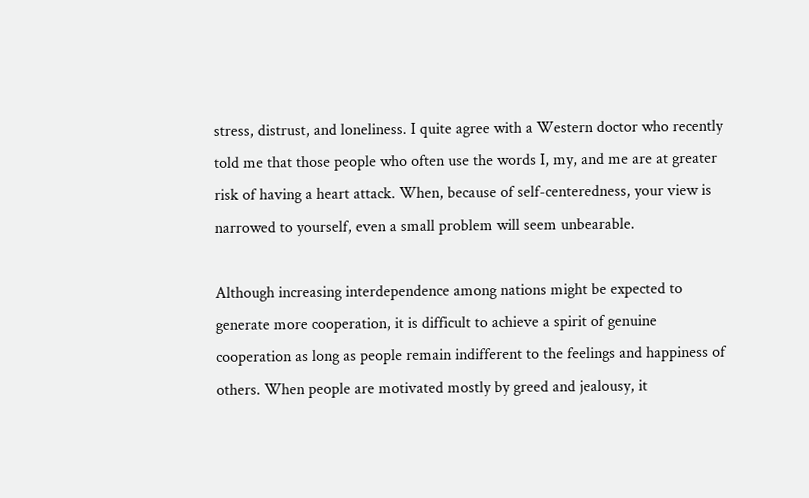stress, distrust, and loneliness. I quite agree with a Western doctor who recently told me that those people who often use the words I, my, and me are at greater risk of having a heart attack. When, because of self-centeredness, your view is narrowed to yourself, even a small problem will seem unbearable.

Although increasing interdependence among nations might be expected to generate more cooperation, it is difficult to achieve a spirit of genuine cooperation as long as people remain indifferent to the feelings and happiness of others. When people are motivated mostly by greed and jealousy, it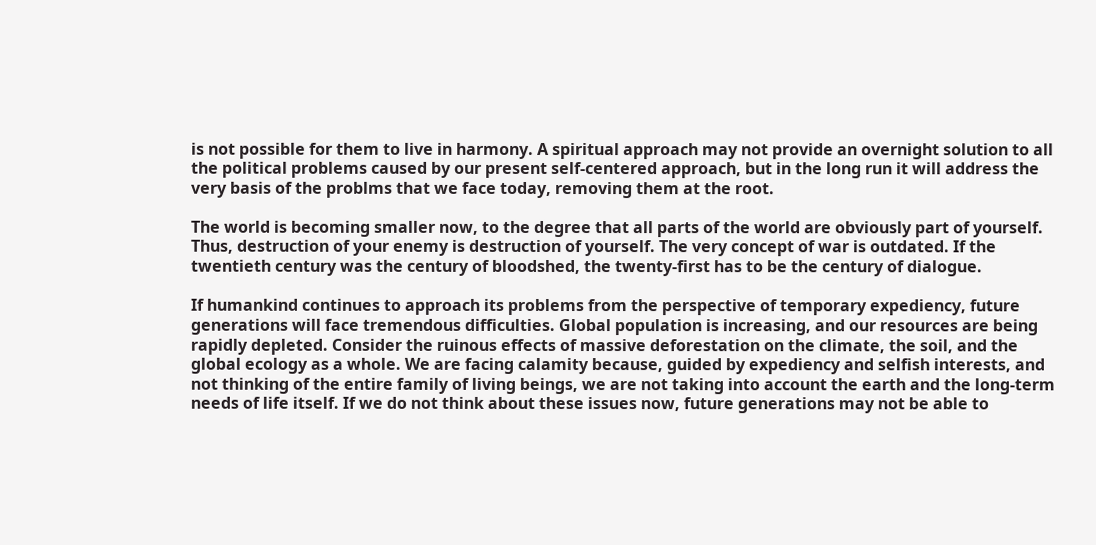is not possible for them to live in harmony. A spiritual approach may not provide an overnight solution to all the political problems caused by our present self-centered approach, but in the long run it will address the very basis of the problms that we face today, removing them at the root.

The world is becoming smaller now, to the degree that all parts of the world are obviously part of yourself. Thus, destruction of your enemy is destruction of yourself. The very concept of war is outdated. If the twentieth century was the century of bloodshed, the twenty-first has to be the century of dialogue.

If humankind continues to approach its problems from the perspective of temporary expediency, future generations will face tremendous difficulties. Global population is increasing, and our resources are being rapidly depleted. Consider the ruinous effects of massive deforestation on the climate, the soil, and the global ecology as a whole. We are facing calamity because, guided by expediency and selfish interests, and not thinking of the entire family of living beings, we are not taking into account the earth and the long-term needs of life itself. If we do not think about these issues now, future generations may not be able to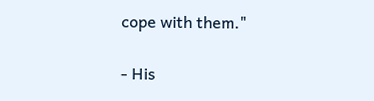cope with them."

- His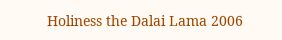Holiness the Dalai Lama 2006